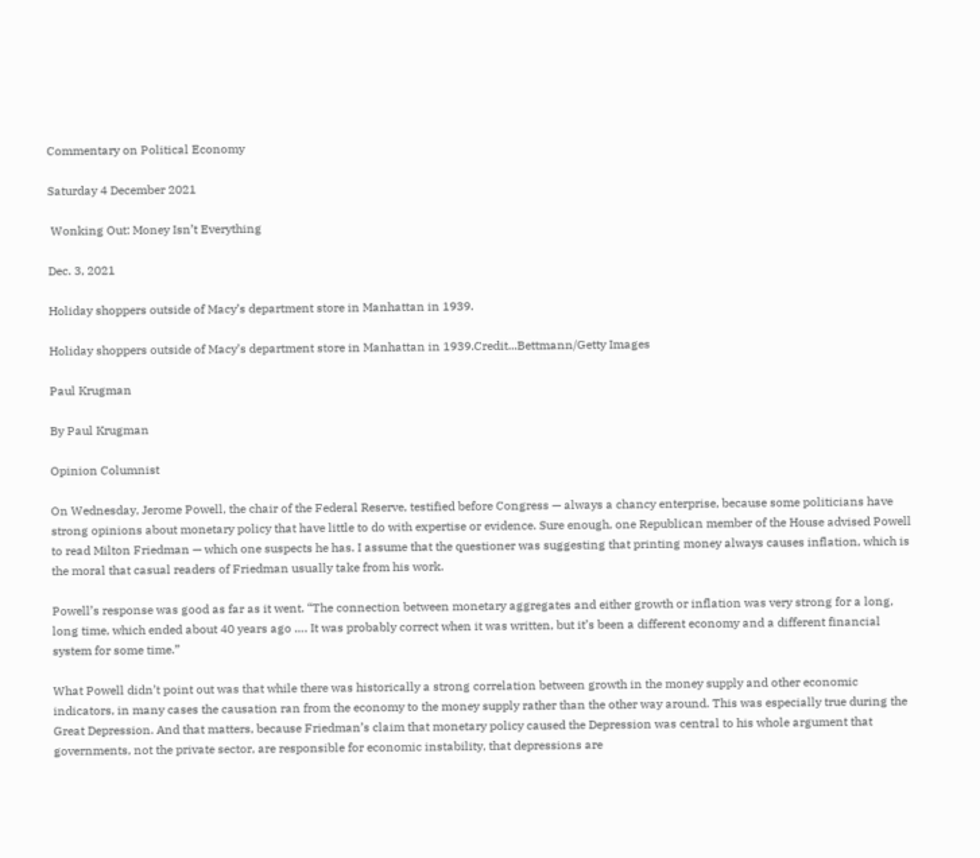Commentary on Political Economy

Saturday 4 December 2021

 Wonking Out: Money Isn’t Everything

Dec. 3, 2021

Holiday shoppers outside of Macy’s department store in Manhattan in 1939.

Holiday shoppers outside of Macy’s department store in Manhattan in 1939.Credit...Bettmann/Getty Images

Paul Krugman

By Paul Krugman

Opinion Columnist

On Wednesday, Jerome Powell, the chair of the Federal Reserve, testified before Congress — always a chancy enterprise, because some politicians have strong opinions about monetary policy that have little to do with expertise or evidence. Sure enough, one Republican member of the House advised Powell to read Milton Friedman — which one suspects he has. I assume that the questioner was suggesting that printing money always causes inflation, which is the moral that casual readers of Friedman usually take from his work.

Powell’s response was good as far as it went. “The connection between monetary aggregates and either growth or inflation was very strong for a long, long time, which ended about 40 years ago …. It was probably correct when it was written, but it’s been a different economy and a different financial system for some time.”

What Powell didn’t point out was that while there was historically a strong correlation between growth in the money supply and other economic indicators, in many cases the causation ran from the economy to the money supply rather than the other way around. This was especially true during the Great Depression. And that matters, because Friedman’s claim that monetary policy caused the Depression was central to his whole argument that governments, not the private sector, are responsible for economic instability, that depressions are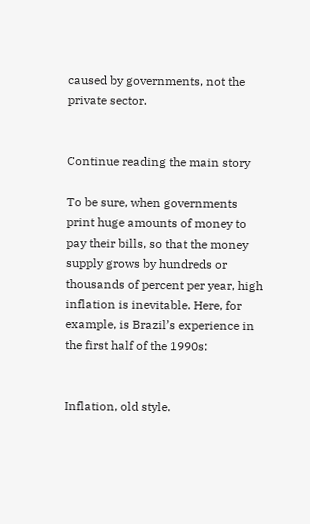caused by governments, not the private sector.


Continue reading the main story

To be sure, when governments print huge amounts of money to pay their bills, so that the money supply grows by hundreds or thousands of percent per year, high inflation is inevitable. Here, for example, is Brazil’s experience in the first half of the 1990s:


Inflation, old style.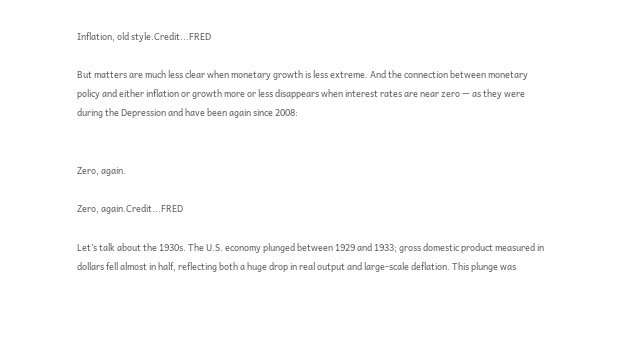Inflation, old style.Credit...FRED

But matters are much less clear when monetary growth is less extreme. And the connection between monetary policy and either inflation or growth more or less disappears when interest rates are near zero — as they were during the Depression and have been again since 2008:


Zero, again.

Zero, again.Credit...FRED

Let’s talk about the 1930s. The U.S. economy plunged between 1929 and 1933; gross domestic product measured in dollars fell almost in half, reflecting both a huge drop in real output and large-scale deflation. This plunge was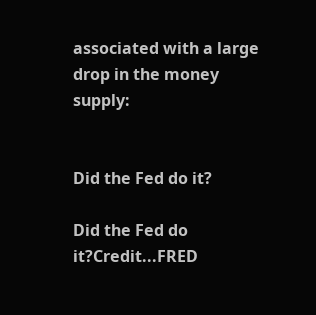associated with a large drop in the money supply:


Did the Fed do it?

Did the Fed do it?Credit...FRED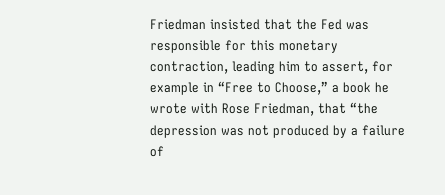Friedman insisted that the Fed was responsible for this monetary contraction, leading him to assert, for example in “Free to Choose,” a book he wrote with Rose Friedman, that “the depression was not produced by a failure of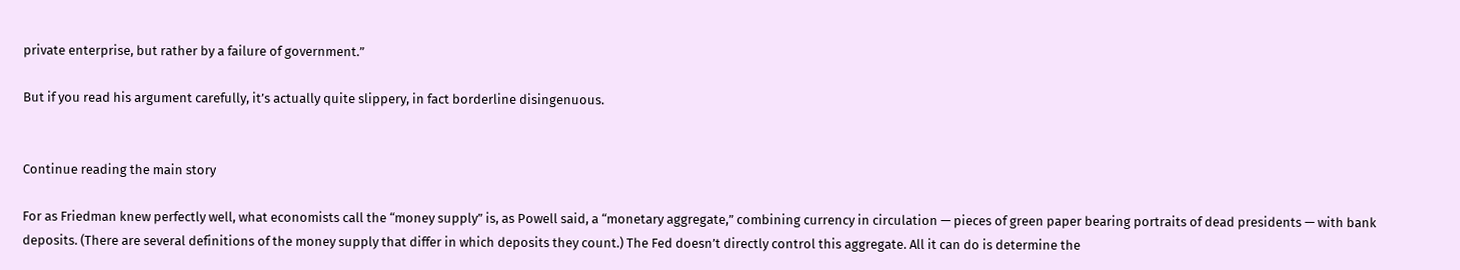private enterprise, but rather by a failure of government.”

But if you read his argument carefully, it’s actually quite slippery, in fact borderline disingenuous.


Continue reading the main story

For as Friedman knew perfectly well, what economists call the “money supply” is, as Powell said, a “monetary aggregate,” combining currency in circulation — pieces of green paper bearing portraits of dead presidents — with bank deposits. (There are several definitions of the money supply that differ in which deposits they count.) The Fed doesn’t directly control this aggregate. All it can do is determine the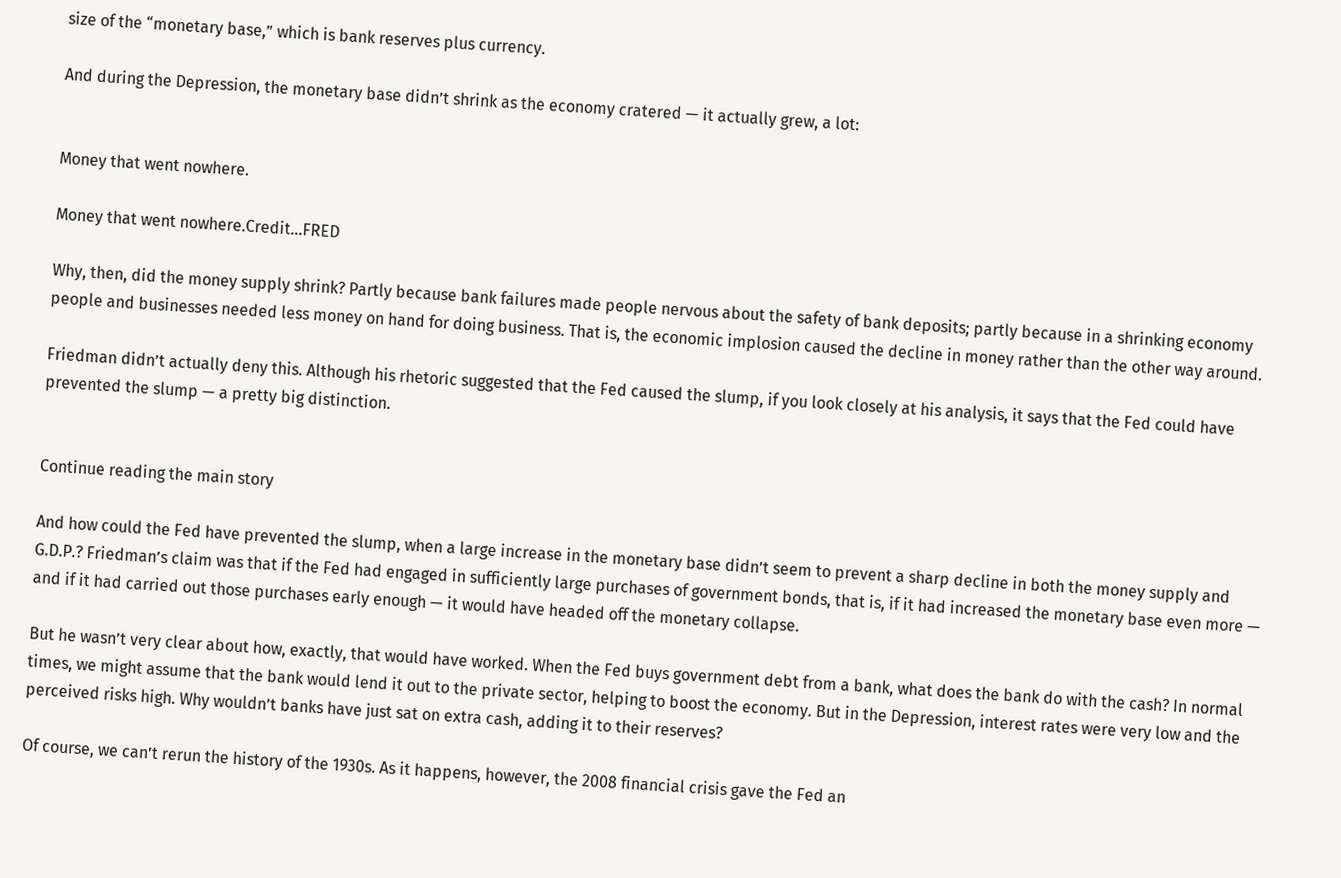size of the “monetary base,” which is bank reserves plus currency.

And during the Depression, the monetary base didn’t shrink as the economy cratered — it actually grew, a lot:


Money that went nowhere.

Money that went nowhere.Credit...FRED

Why, then, did the money supply shrink? Partly because bank failures made people nervous about the safety of bank deposits; partly because in a shrinking economy people and businesses needed less money on hand for doing business. That is, the economic implosion caused the decline in money rather than the other way around.

Friedman didn’t actually deny this. Although his rhetoric suggested that the Fed caused the slump, if you look closely at his analysis, it says that the Fed could have prevented the slump — a pretty big distinction.


Continue reading the main story

And how could the Fed have prevented the slump, when a large increase in the monetary base didn’t seem to prevent a sharp decline in both the money supply and G.D.P.? Friedman’s claim was that if the Fed had engaged in sufficiently large purchases of government bonds, that is, if it had increased the monetary base even more — and if it had carried out those purchases early enough — it would have headed off the monetary collapse.

But he wasn’t very clear about how, exactly, that would have worked. When the Fed buys government debt from a bank, what does the bank do with the cash? In normal times, we might assume that the bank would lend it out to the private sector, helping to boost the economy. But in the Depression, interest rates were very low and the perceived risks high. Why wouldn’t banks have just sat on extra cash, adding it to their reserves?

Of course, we can’t rerun the history of the 1930s. As it happens, however, the 2008 financial crisis gave the Fed an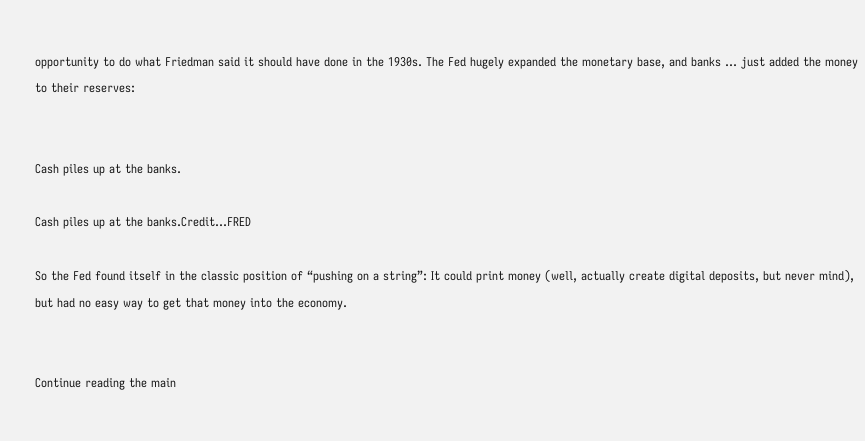opportunity to do what Friedman said it should have done in the 1930s. The Fed hugely expanded the monetary base, and banks … just added the money to their reserves:


Cash piles up at the banks.

Cash piles up at the banks.Credit...FRED

So the Fed found itself in the classic position of “pushing on a string”: It could print money (well, actually create digital deposits, but never mind), but had no easy way to get that money into the economy.


Continue reading the main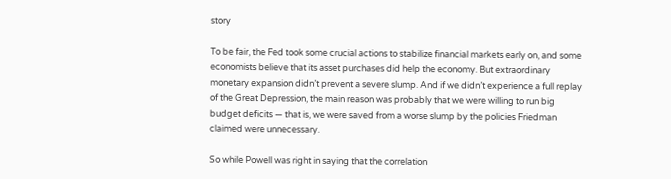story

To be fair, the Fed took some crucial actions to stabilize financial markets early on, and some economists believe that its asset purchases did help the economy. But extraordinary monetary expansion didn’t prevent a severe slump. And if we didn’t experience a full replay of the Great Depression, the main reason was probably that we were willing to run big budget deficits — that is, we were saved from a worse slump by the policies Friedman claimed were unnecessary.

So while Powell was right in saying that the correlation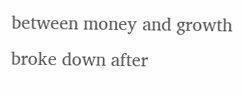between money and growth broke down after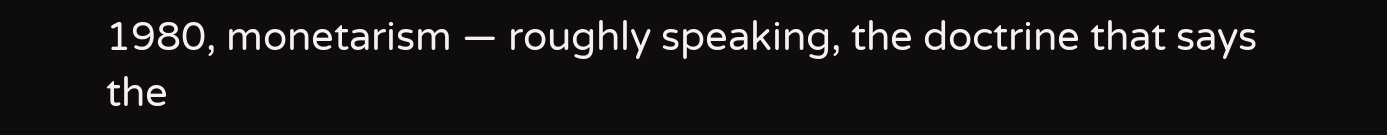1980, monetarism — roughly speaking, the doctrine that says the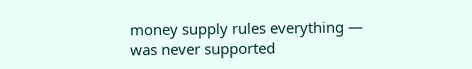money supply rules everything — was never supported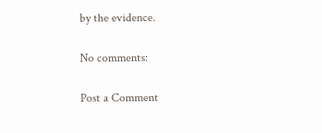by the evidence.

No comments:

Post a Comment